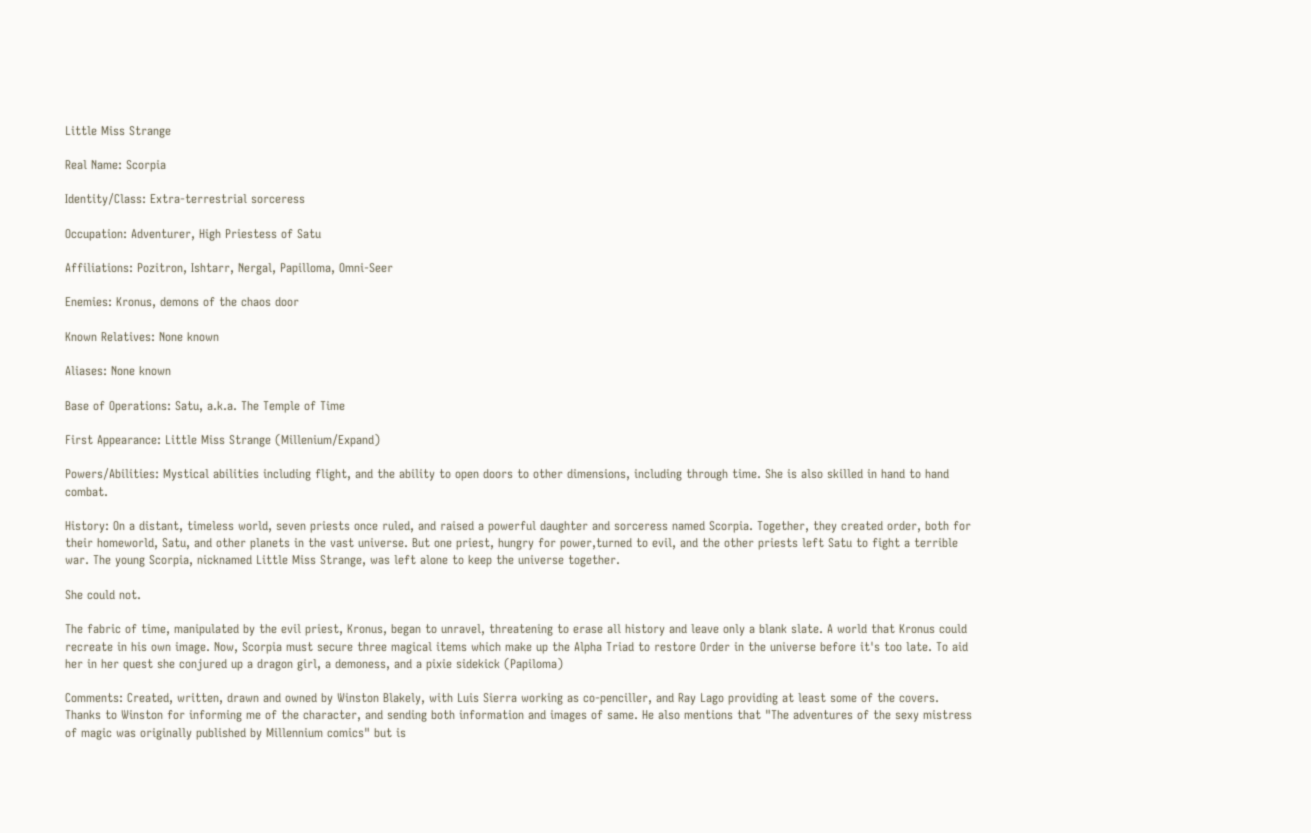Little Miss Strange

Real Name: Scorpia

Identity/Class: Extra-terrestrial sorceress

Occupation: Adventurer, High Priestess of Satu

Affiliations: Pozitron, Ishtarr, Nergal, Papilloma, Omni-Seer

Enemies: Kronus, demons of the chaos door

Known Relatives: None known

Aliases: None known

Base of Operations: Satu, a.k.a. The Temple of Time

First Appearance: Little Miss Strange (Millenium/Expand)

Powers/Abilities: Mystical abilities including flight, and the ability to open doors to other dimensions, including through time. She is also skilled in hand to hand combat.

History: On a distant, timeless world, seven priests once ruled, and raised a powerful daughter and sorceress named Scorpia. Together, they created order, both for their homeworld, Satu, and other planets in the vast universe. But one priest, hungry for power,turned to evil, and the other priests left Satu to fight a terrible war. The young Scorpia, nicknamed Little Miss Strange, was left alone to keep the universe together.

She could not.

The fabric of time, manipulated by the evil priest, Kronus, began to unravel, threatening to erase all history and leave only a blank slate. A world that Kronus could recreate in his own image. Now, Scorpia must secure three magical items which make up the Alpha Triad to restore Order in the universe before it's too late. To aid her in her quest she conjured up a dragon girl, a demoness, and a pixie sidekick (Papiloma)

Comments: Created, written, drawn and owned by Winston Blakely, with Luis Sierra working as co-penciller, and Ray Lago providing at least some of the covers. Thanks to Winston for informing me of the character, and sending both information and images of same. He also mentions that "The adventures of the sexy mistress of magic was originally published by Millennium comics" but is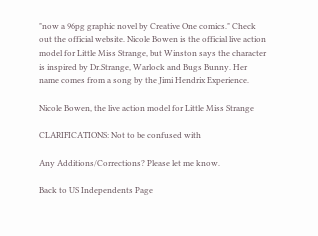"now a 96pg graphic novel by Creative One comics." Check out the official website. Nicole Bowen is the official live action model for Little Miss Strange, but Winston says the character is inspired by Dr.Strange, Warlock and Bugs Bunny. Her name comes from a song by the Jimi Hendrix Experience.

Nicole Bowen, the live action model for Little Miss Strange

CLARIFICATIONS: Not to be confused with

Any Additions/Corrections? Please let me know.

Back to US Independents Page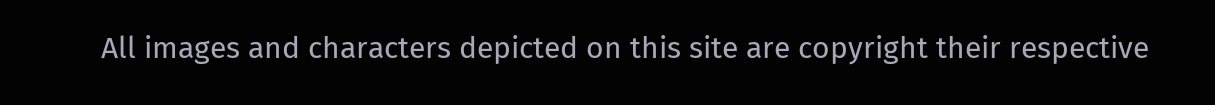All images and characters depicted on this site are copyright their respective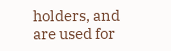holders, and are used for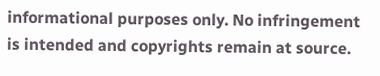informational purposes only. No infringement is intended and copyrights remain at source.